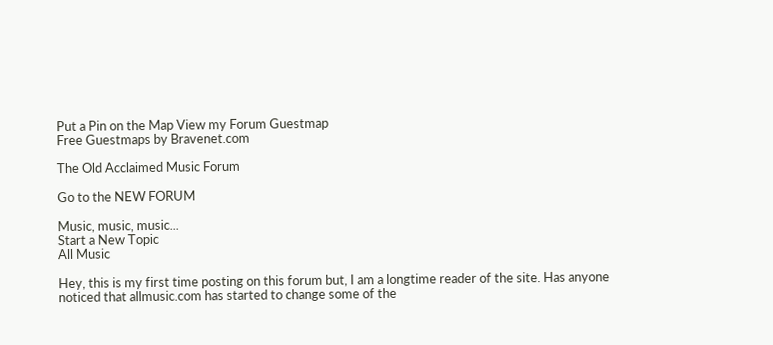Put a Pin on the Map View my Forum Guestmap
Free Guestmaps by Bravenet.com

The Old Acclaimed Music Forum

Go to the NEW FORUM

Music, music, music...
Start a New Topic
All Music

Hey, this is my first time posting on this forum but, I am a longtime reader of the site. Has anyone noticed that allmusic.com has started to change some of the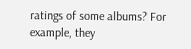ratings of some albums? For example, they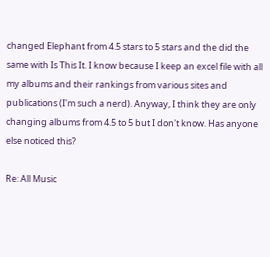changed Elephant from 4.5 stars to 5 stars and the did the same with Is This It. I know because I keep an excel file with all my albums and their rankings from various sites and publications (I'm such a nerd). Anyway, I think they are only changing albums from 4.5 to 5 but I don't know. Has anyone else noticed this?

Re: All Music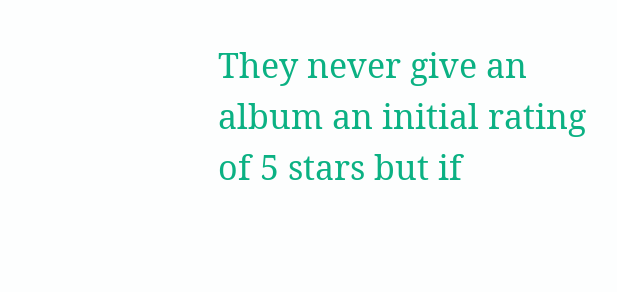They never give an album an initial rating of 5 stars but if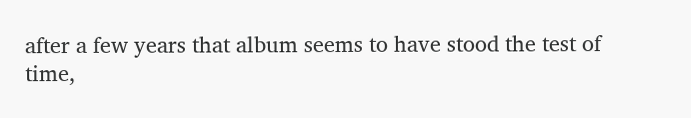after a few years that album seems to have stood the test of time,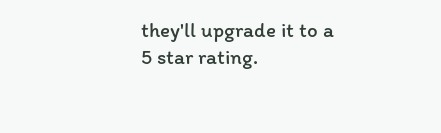they'll upgrade it to a 5 star rating.